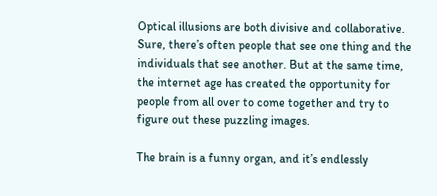Optical illusions are both divisive and collaborative. Sure, there’s often people that see one thing and the individuals that see another. But at the same time, the internet age has created the opportunity for people from all over to come together and try to figure out these puzzling images.

The brain is a funny organ, and it’s endlessly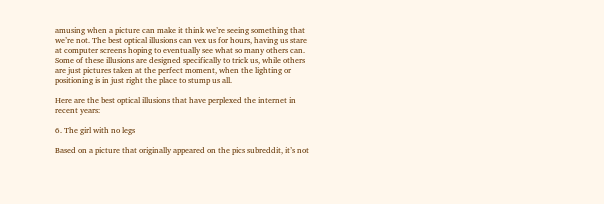amusing when a picture can make it think we’re seeing something that we’re not. The best optical illusions can vex us for hours, having us stare at computer screens hoping to eventually see what so many others can. Some of these illusions are designed specifically to trick us, while others are just pictures taken at the perfect moment, when the lighting or positioning is in just right the place to stump us all.

Here are the best optical illusions that have perplexed the internet in recent years:

6. The girl with no legs

Based on a picture that originally appeared on the pics subreddit, it’s not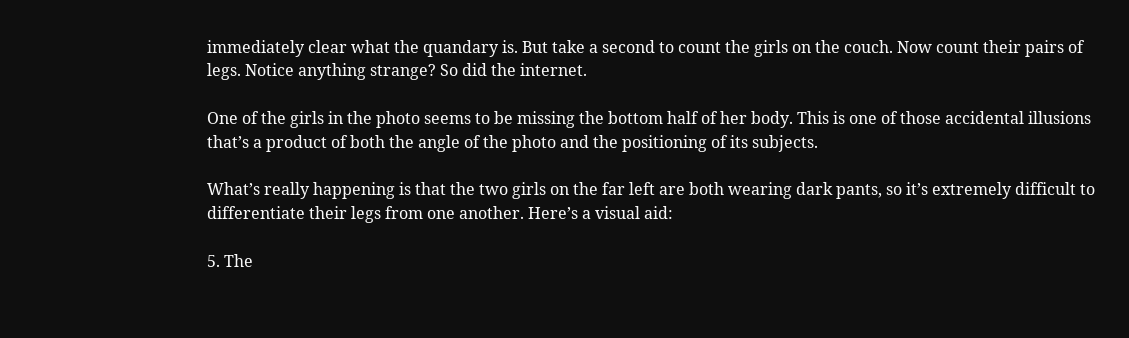immediately clear what the quandary is. But take a second to count the girls on the couch. Now count their pairs of legs. Notice anything strange? So did the internet.

One of the girls in the photo seems to be missing the bottom half of her body. This is one of those accidental illusions that’s a product of both the angle of the photo and the positioning of its subjects.

What’s really happening is that the two girls on the far left are both wearing dark pants, so it’s extremely difficult to differentiate their legs from one another. Here’s a visual aid:

5. The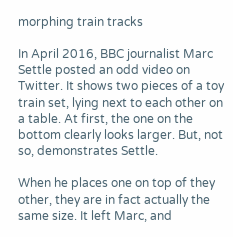morphing train tracks

In April 2016, BBC journalist Marc Settle posted an odd video on Twitter. It shows two pieces of a toy train set, lying next to each other on a table. At first, the one on the bottom clearly looks larger. But, not so, demonstrates Settle.

When he places one on top of they other, they are in fact actually the same size. It left Marc, and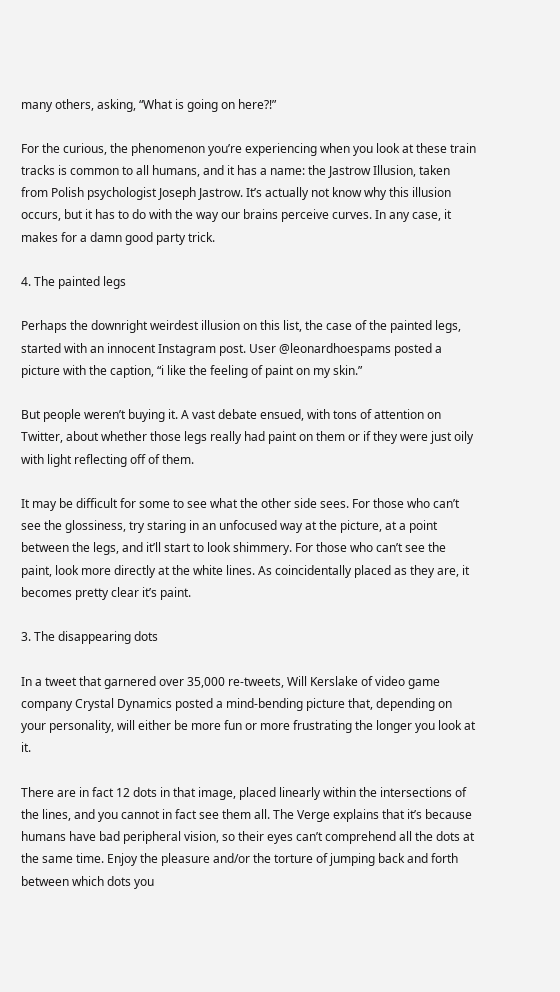many others, asking, “What is going on here?!”

For the curious, the phenomenon you’re experiencing when you look at these train tracks is common to all humans, and it has a name: the Jastrow Illusion, taken from Polish psychologist Joseph Jastrow. It’s actually not know why this illusion occurs, but it has to do with the way our brains perceive curves. In any case, it makes for a damn good party trick.

4. The painted legs

Perhaps the downright weirdest illusion on this list, the case of the painted legs, started with an innocent Instagram post. User @leonardhoespams posted a picture with the caption, “i like the feeling of paint on my skin.”

But people weren’t buying it. A vast debate ensued, with tons of attention on Twitter, about whether those legs really had paint on them or if they were just oily with light reflecting off of them.

It may be difficult for some to see what the other side sees. For those who can’t see the glossiness, try staring in an unfocused way at the picture, at a point between the legs, and it’ll start to look shimmery. For those who can’t see the paint, look more directly at the white lines. As coincidentally placed as they are, it becomes pretty clear it’s paint.

3. The disappearing dots

In a tweet that garnered over 35,000 re-tweets, Will Kerslake of video game company Crystal Dynamics posted a mind-bending picture that, depending on your personality, will either be more fun or more frustrating the longer you look at it.

There are in fact 12 dots in that image, placed linearly within the intersections of the lines, and you cannot in fact see them all. The Verge explains that it’s because humans have bad peripheral vision, so their eyes can’t comprehend all the dots at the same time. Enjoy the pleasure and/or the torture of jumping back and forth between which dots you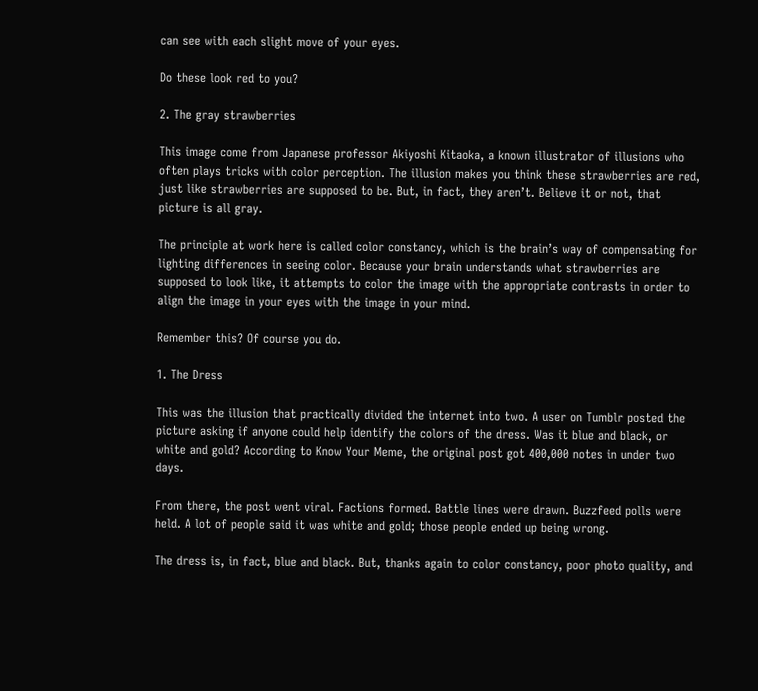can see with each slight move of your eyes.

Do these look red to you?

2. The gray strawberries

This image come from Japanese professor Akiyoshi Kitaoka, a known illustrator of illusions who often plays tricks with color perception. The illusion makes you think these strawberries are red, just like strawberries are supposed to be. But, in fact, they aren’t. Believe it or not, that picture is all gray.

The principle at work here is called color constancy, which is the brain’s way of compensating for lighting differences in seeing color. Because your brain understands what strawberries are supposed to look like, it attempts to color the image with the appropriate contrasts in order to align the image in your eyes with the image in your mind.

Remember this? Of course you do.

1. The Dress

This was the illusion that practically divided the internet into two. A user on Tumblr posted the picture asking if anyone could help identify the colors of the dress. Was it blue and black, or white and gold? According to Know Your Meme, the original post got 400,000 notes in under two days.

From there, the post went viral. Factions formed. Battle lines were drawn. Buzzfeed polls were held. A lot of people said it was white and gold; those people ended up being wrong.

The dress is, in fact, blue and black. But, thanks again to color constancy, poor photo quality, and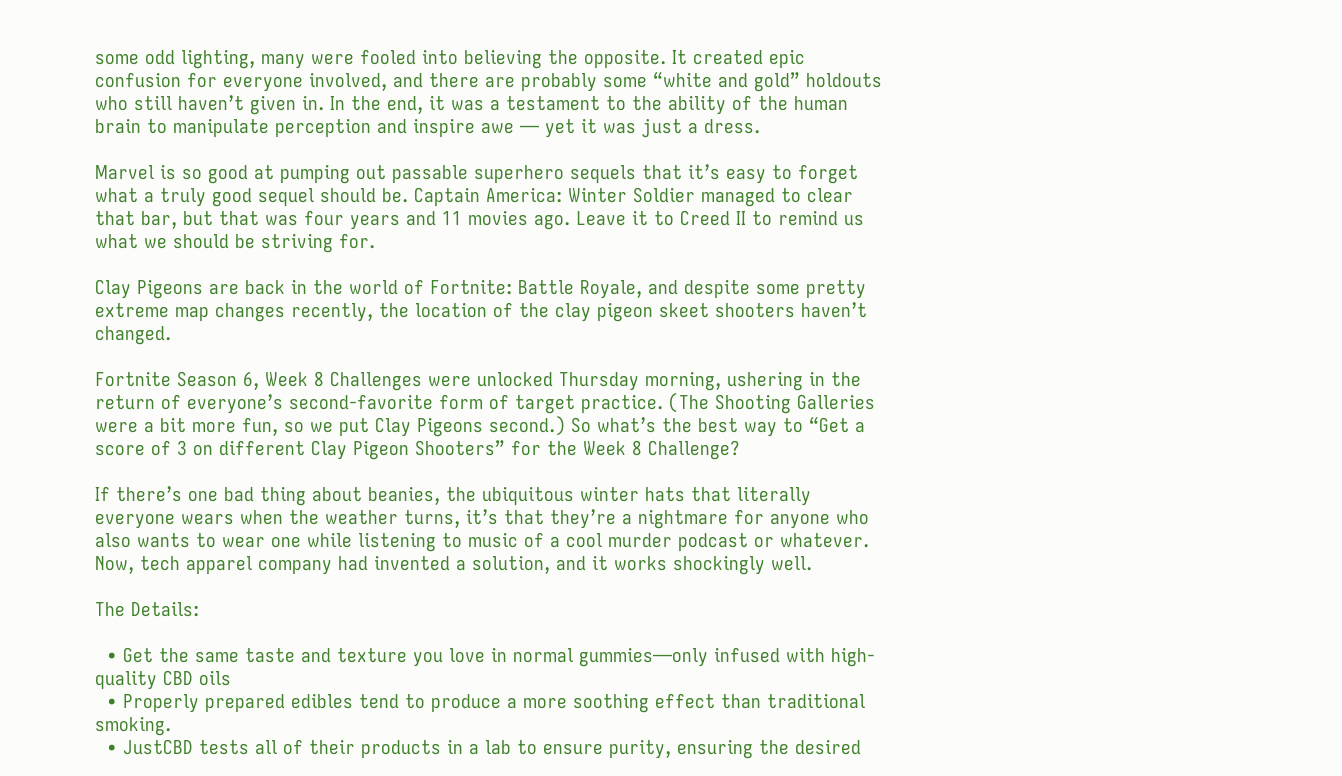some odd lighting, many were fooled into believing the opposite. It created epic confusion for everyone involved, and there are probably some “white and gold” holdouts who still haven’t given in. In the end, it was a testament to the ability of the human brain to manipulate perception and inspire awe — yet it was just a dress.

Marvel is so good at pumping out passable superhero sequels that it’s easy to forget what a truly good sequel should be. Captain America: Winter Soldier managed to clear that bar, but that was four years and 11 movies ago. Leave it to Creed II to remind us what we should be striving for.

Clay Pigeons are back in the world of Fortnite: Battle Royale, and despite some pretty extreme map changes recently, the location of the clay pigeon skeet shooters haven’t changed.

Fortnite Season 6, Week 8 Challenges were unlocked Thursday morning, ushering in the return of everyone’s second-favorite form of target practice. (The Shooting Galleries were a bit more fun, so we put Clay Pigeons second.) So what’s the best way to “Get a score of 3 on different Clay Pigeon Shooters” for the Week 8 Challenge?

If there’s one bad thing about beanies, the ubiquitous winter hats that literally everyone wears when the weather turns, it’s that they’re a nightmare for anyone who also wants to wear one while listening to music of a cool murder podcast or whatever. Now, tech apparel company had invented a solution, and it works shockingly well.

The Details:

  • Get the same taste and texture you love in normal gummies—only infused with high-quality CBD oils
  • Properly prepared edibles tend to produce a more soothing effect than traditional smoking.
  • JustCBD tests all of their products in a lab to ensure purity, ensuring the desired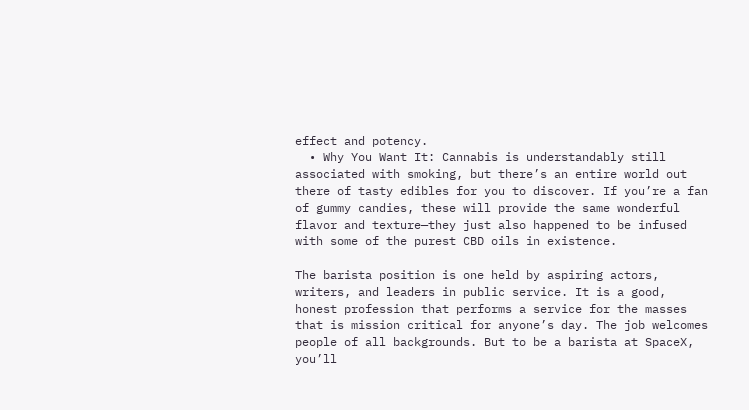effect and potency.
  • Why You Want It: Cannabis is understandably still associated with smoking, but there’s an entire world out there of tasty edibles for you to discover. If you’re a fan of gummy candies, these will provide the same wonderful flavor and texture—they just also happened to be infused with some of the purest CBD oils in existence.

The barista position is one held by aspiring actors, writers, and leaders in public service. It is a good, honest profession that performs a service for the masses that is mission critical for anyone’s day. The job welcomes people of all backgrounds. But to be a barista at SpaceX, you’ll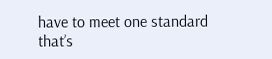have to meet one standard that’s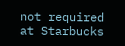not required at Starbucks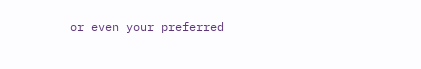or even your preferred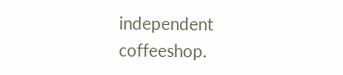independent coffeeshop.